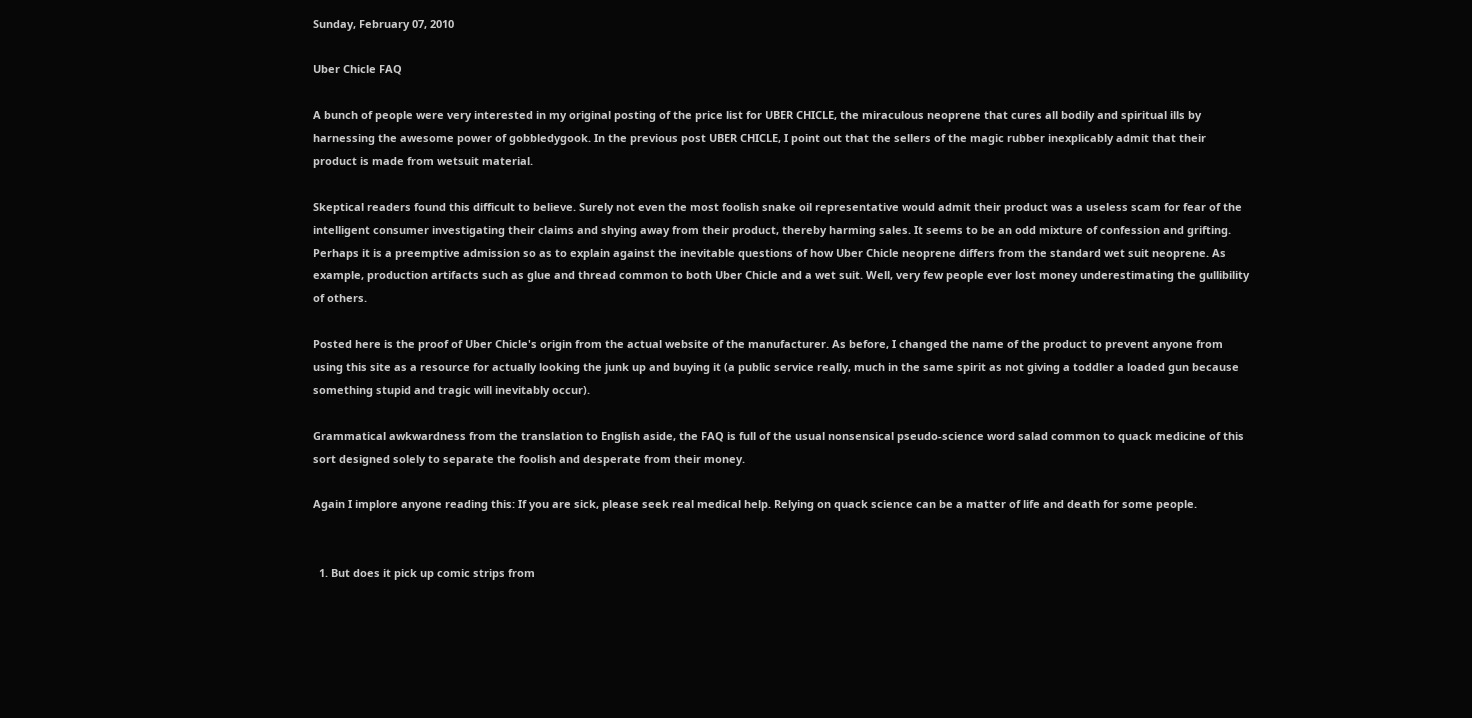Sunday, February 07, 2010

Uber Chicle FAQ

A bunch of people were very interested in my original posting of the price list for UBER CHICLE, the miraculous neoprene that cures all bodily and spiritual ills by harnessing the awesome power of gobbledygook. In the previous post UBER CHICLE, I point out that the sellers of the magic rubber inexplicably admit that their product is made from wetsuit material.

Skeptical readers found this difficult to believe. Surely not even the most foolish snake oil representative would admit their product was a useless scam for fear of the intelligent consumer investigating their claims and shying away from their product, thereby harming sales. It seems to be an odd mixture of confession and grifting. Perhaps it is a preemptive admission so as to explain against the inevitable questions of how Uber Chicle neoprene differs from the standard wet suit neoprene. As example, production artifacts such as glue and thread common to both Uber Chicle and a wet suit. Well, very few people ever lost money underestimating the gullibility of others.

Posted here is the proof of Uber Chicle's origin from the actual website of the manufacturer. As before, I changed the name of the product to prevent anyone from using this site as a resource for actually looking the junk up and buying it (a public service really, much in the same spirit as not giving a toddler a loaded gun because something stupid and tragic will inevitably occur).

Grammatical awkwardness from the translation to English aside, the FAQ is full of the usual nonsensical pseudo-science word salad common to quack medicine of this sort designed solely to separate the foolish and desperate from their money.

Again I implore anyone reading this: If you are sick, please seek real medical help. Relying on quack science can be a matter of life and death for some people.


  1. But does it pick up comic strips from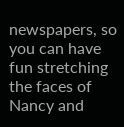newspapers, so you can have fun stretching the faces of Nancy and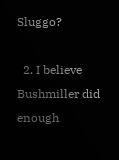Sluggo?

  2. I believe Bushmiller did enough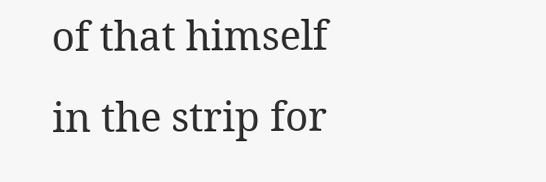of that himself in the strip for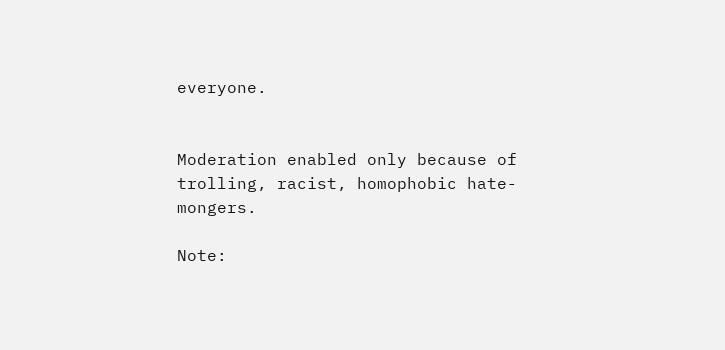everyone.


Moderation enabled only because of trolling, racist, homophobic hate-mongers.

Note: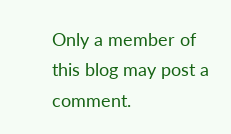Only a member of this blog may post a comment.